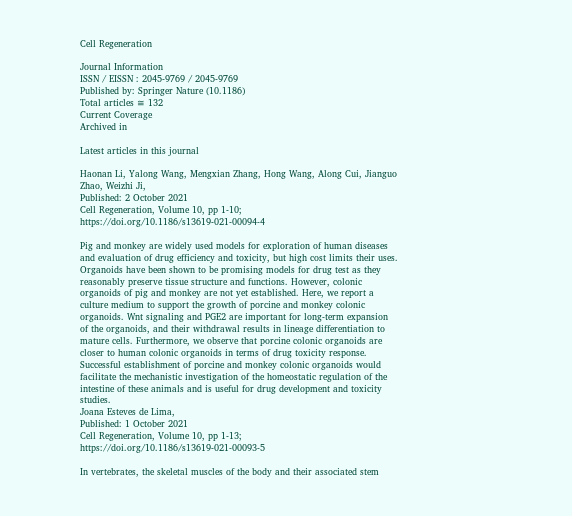Cell Regeneration

Journal Information
ISSN / EISSN : 2045-9769 / 2045-9769
Published by: Springer Nature (10.1186)
Total articles ≅ 132
Current Coverage
Archived in

Latest articles in this journal

Haonan Li, Yalong Wang, Mengxian Zhang, Hong Wang, Along Cui, Jianguo Zhao, Weizhi Ji,
Published: 2 October 2021
Cell Regeneration, Volume 10, pp 1-10; https://doi.org/10.1186/s13619-021-00094-4

Pig and monkey are widely used models for exploration of human diseases and evaluation of drug efficiency and toxicity, but high cost limits their uses. Organoids have been shown to be promising models for drug test as they reasonably preserve tissue structure and functions. However, colonic organoids of pig and monkey are not yet established. Here, we report a culture medium to support the growth of porcine and monkey colonic organoids. Wnt signaling and PGE2 are important for long-term expansion of the organoids, and their withdrawal results in lineage differentiation to mature cells. Furthermore, we observe that porcine colonic organoids are closer to human colonic organoids in terms of drug toxicity response. Successful establishment of porcine and monkey colonic organoids would facilitate the mechanistic investigation of the homeostatic regulation of the intestine of these animals and is useful for drug development and toxicity studies.
Joana Esteves de Lima,
Published: 1 October 2021
Cell Regeneration, Volume 10, pp 1-13; https://doi.org/10.1186/s13619-021-00093-5

In vertebrates, the skeletal muscles of the body and their associated stem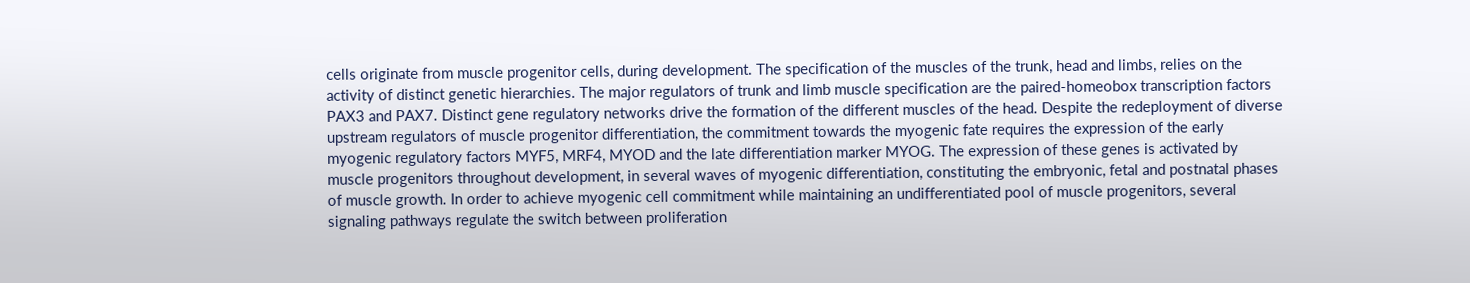cells originate from muscle progenitor cells, during development. The specification of the muscles of the trunk, head and limbs, relies on the activity of distinct genetic hierarchies. The major regulators of trunk and limb muscle specification are the paired-homeobox transcription factors PAX3 and PAX7. Distinct gene regulatory networks drive the formation of the different muscles of the head. Despite the redeployment of diverse upstream regulators of muscle progenitor differentiation, the commitment towards the myogenic fate requires the expression of the early myogenic regulatory factors MYF5, MRF4, MYOD and the late differentiation marker MYOG. The expression of these genes is activated by muscle progenitors throughout development, in several waves of myogenic differentiation, constituting the embryonic, fetal and postnatal phases of muscle growth. In order to achieve myogenic cell commitment while maintaining an undifferentiated pool of muscle progenitors, several signaling pathways regulate the switch between proliferation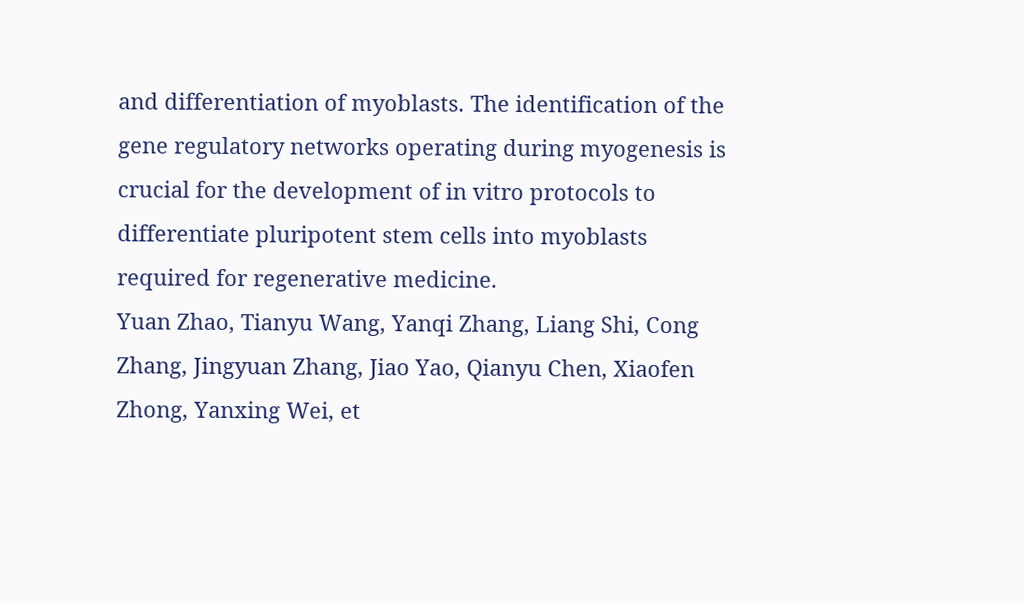and differentiation of myoblasts. The identification of the gene regulatory networks operating during myogenesis is crucial for the development of in vitro protocols to differentiate pluripotent stem cells into myoblasts required for regenerative medicine.
Yuan Zhao, Tianyu Wang, Yanqi Zhang, Liang Shi, Cong Zhang, Jingyuan Zhang, Jiao Yao, Qianyu Chen, Xiaofen Zhong, Yanxing Wei, et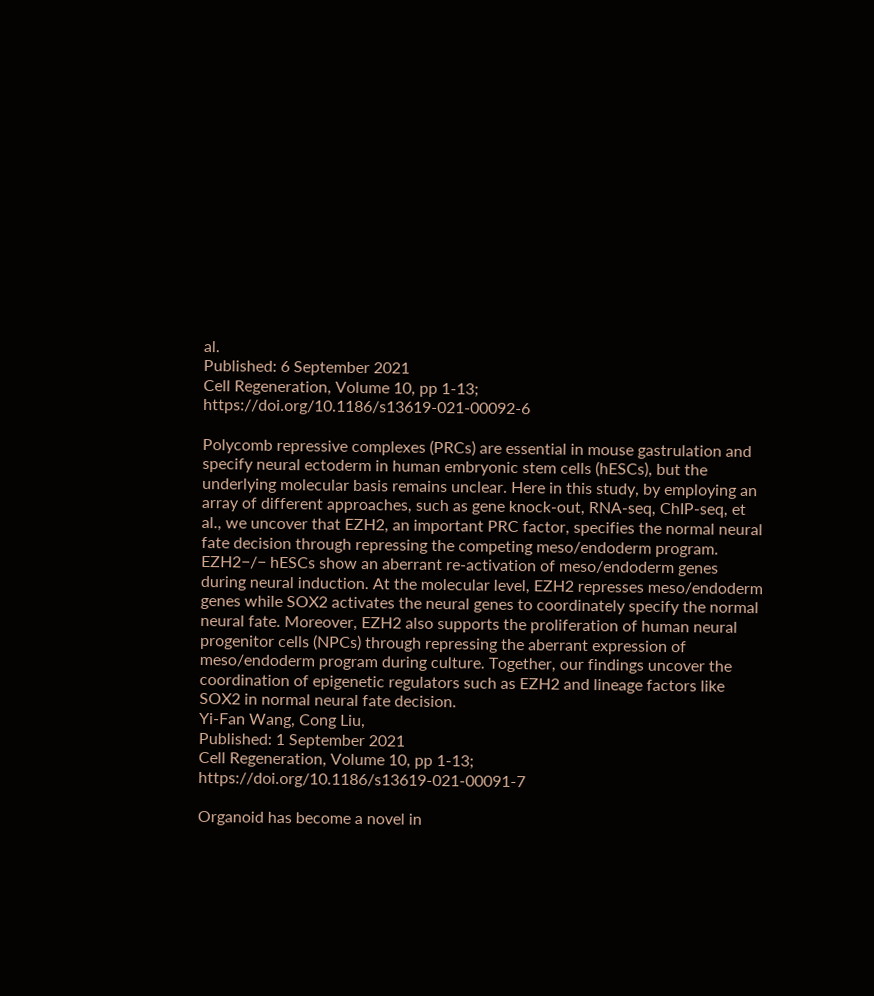al.
Published: 6 September 2021
Cell Regeneration, Volume 10, pp 1-13; https://doi.org/10.1186/s13619-021-00092-6

Polycomb repressive complexes (PRCs) are essential in mouse gastrulation and specify neural ectoderm in human embryonic stem cells (hESCs), but the underlying molecular basis remains unclear. Here in this study, by employing an array of different approaches, such as gene knock-out, RNA-seq, ChIP-seq, et al., we uncover that EZH2, an important PRC factor, specifies the normal neural fate decision through repressing the competing meso/endoderm program. EZH2−/− hESCs show an aberrant re-activation of meso/endoderm genes during neural induction. At the molecular level, EZH2 represses meso/endoderm genes while SOX2 activates the neural genes to coordinately specify the normal neural fate. Moreover, EZH2 also supports the proliferation of human neural progenitor cells (NPCs) through repressing the aberrant expression of meso/endoderm program during culture. Together, our findings uncover the coordination of epigenetic regulators such as EZH2 and lineage factors like SOX2 in normal neural fate decision.
Yi-Fan Wang, Cong Liu,
Published: 1 September 2021
Cell Regeneration, Volume 10, pp 1-13; https://doi.org/10.1186/s13619-021-00091-7

Organoid has become a novel in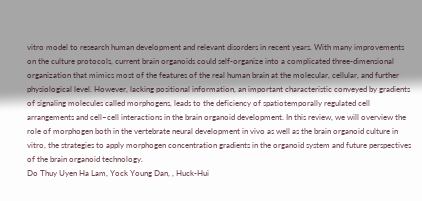vitro model to research human development and relevant disorders in recent years. With many improvements on the culture protocols, current brain organoids could self-organize into a complicated three-dimensional organization that mimics most of the features of the real human brain at the molecular, cellular, and further physiological level. However, lacking positional information, an important characteristic conveyed by gradients of signaling molecules called morphogens, leads to the deficiency of spatiotemporally regulated cell arrangements and cell–cell interactions in the brain organoid development. In this review, we will overview the role of morphogen both in the vertebrate neural development in vivo as well as the brain organoid culture in vitro, the strategies to apply morphogen concentration gradients in the organoid system and future perspectives of the brain organoid technology.
Do Thuy Uyen Ha Lam, Yock Young Dan, , Huck-Hui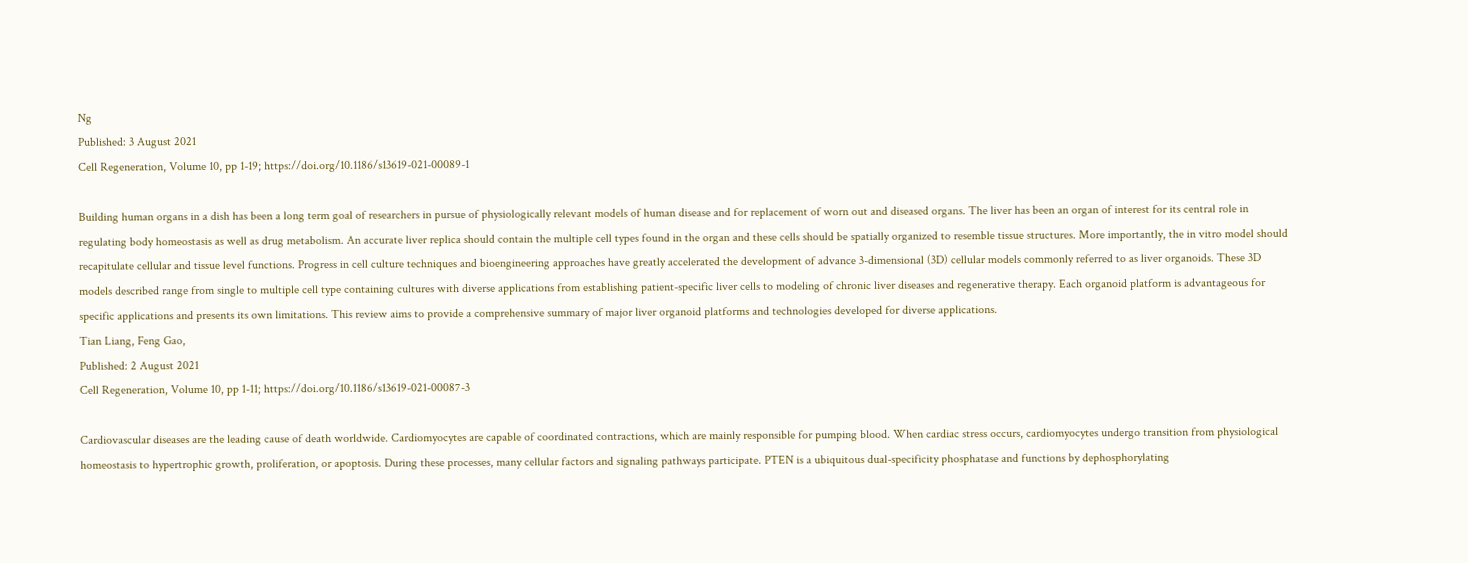Ng
Published: 3 August 2021
Cell Regeneration, Volume 10, pp 1-19; https://doi.org/10.1186/s13619-021-00089-1

Building human organs in a dish has been a long term goal of researchers in pursue of physiologically relevant models of human disease and for replacement of worn out and diseased organs. The liver has been an organ of interest for its central role in regulating body homeostasis as well as drug metabolism. An accurate liver replica should contain the multiple cell types found in the organ and these cells should be spatially organized to resemble tissue structures. More importantly, the in vitro model should recapitulate cellular and tissue level functions. Progress in cell culture techniques and bioengineering approaches have greatly accelerated the development of advance 3-dimensional (3D) cellular models commonly referred to as liver organoids. These 3D models described range from single to multiple cell type containing cultures with diverse applications from establishing patient-specific liver cells to modeling of chronic liver diseases and regenerative therapy. Each organoid platform is advantageous for specific applications and presents its own limitations. This review aims to provide a comprehensive summary of major liver organoid platforms and technologies developed for diverse applications.
Tian Liang, Feng Gao,
Published: 2 August 2021
Cell Regeneration, Volume 10, pp 1-11; https://doi.org/10.1186/s13619-021-00087-3

Cardiovascular diseases are the leading cause of death worldwide. Cardiomyocytes are capable of coordinated contractions, which are mainly responsible for pumping blood. When cardiac stress occurs, cardiomyocytes undergo transition from physiological homeostasis to hypertrophic growth, proliferation, or apoptosis. During these processes, many cellular factors and signaling pathways participate. PTEN is a ubiquitous dual-specificity phosphatase and functions by dephosphorylating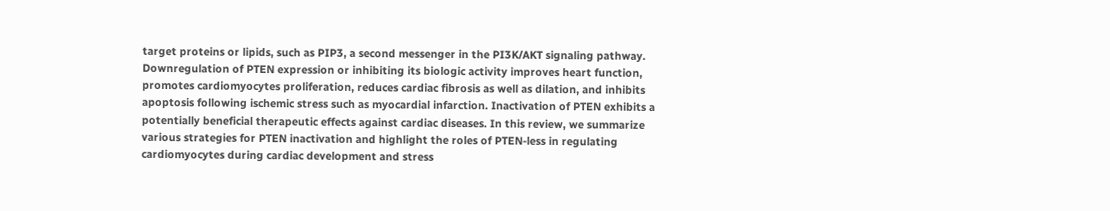target proteins or lipids, such as PIP3, a second messenger in the PI3K/AKT signaling pathway. Downregulation of PTEN expression or inhibiting its biologic activity improves heart function, promotes cardiomyocytes proliferation, reduces cardiac fibrosis as well as dilation, and inhibits apoptosis following ischemic stress such as myocardial infarction. Inactivation of PTEN exhibits a potentially beneficial therapeutic effects against cardiac diseases. In this review, we summarize various strategies for PTEN inactivation and highlight the roles of PTEN-less in regulating cardiomyocytes during cardiac development and stress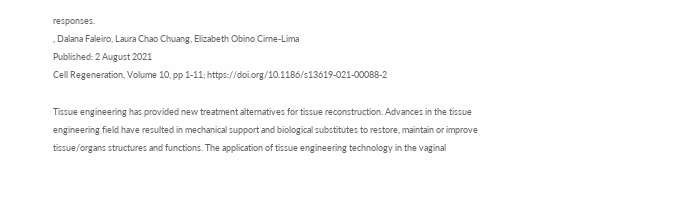responses.
, Dalana Faleiro, Laura Chao Chuang, Elizabeth Obino Cirne-Lima
Published: 2 August 2021
Cell Regeneration, Volume 10, pp 1-11; https://doi.org/10.1186/s13619-021-00088-2

Tissue engineering has provided new treatment alternatives for tissue reconstruction. Advances in the tissue engineering field have resulted in mechanical support and biological substitutes to restore, maintain or improve tissue/organs structures and functions. The application of tissue engineering technology in the vaginal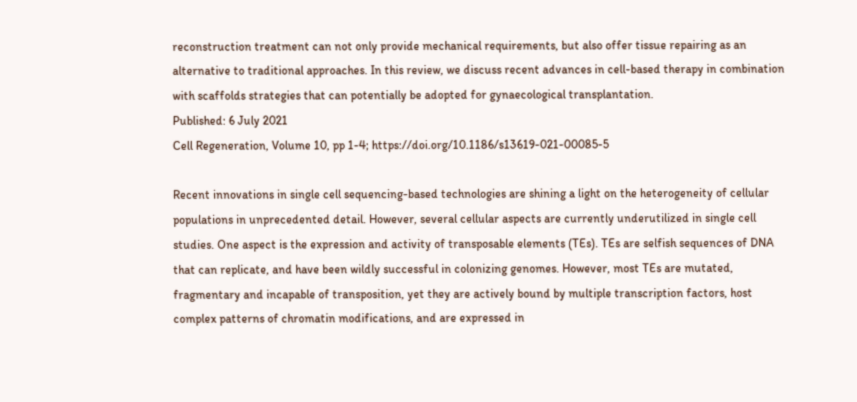reconstruction treatment can not only provide mechanical requirements, but also offer tissue repairing as an alternative to traditional approaches. In this review, we discuss recent advances in cell-based therapy in combination with scaffolds strategies that can potentially be adopted for gynaecological transplantation.
Published: 6 July 2021
Cell Regeneration, Volume 10, pp 1-4; https://doi.org/10.1186/s13619-021-00085-5

Recent innovations in single cell sequencing-based technologies are shining a light on the heterogeneity of cellular populations in unprecedented detail. However, several cellular aspects are currently underutilized in single cell studies. One aspect is the expression and activity of transposable elements (TEs). TEs are selfish sequences of DNA that can replicate, and have been wildly successful in colonizing genomes. However, most TEs are mutated, fragmentary and incapable of transposition, yet they are actively bound by multiple transcription factors, host complex patterns of chromatin modifications, and are expressed in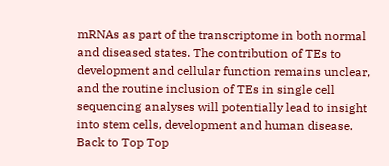mRNAs as part of the transcriptome in both normal and diseased states. The contribution of TEs to development and cellular function remains unclear, and the routine inclusion of TEs in single cell sequencing analyses will potentially lead to insight into stem cells, development and human disease.
Back to Top Top